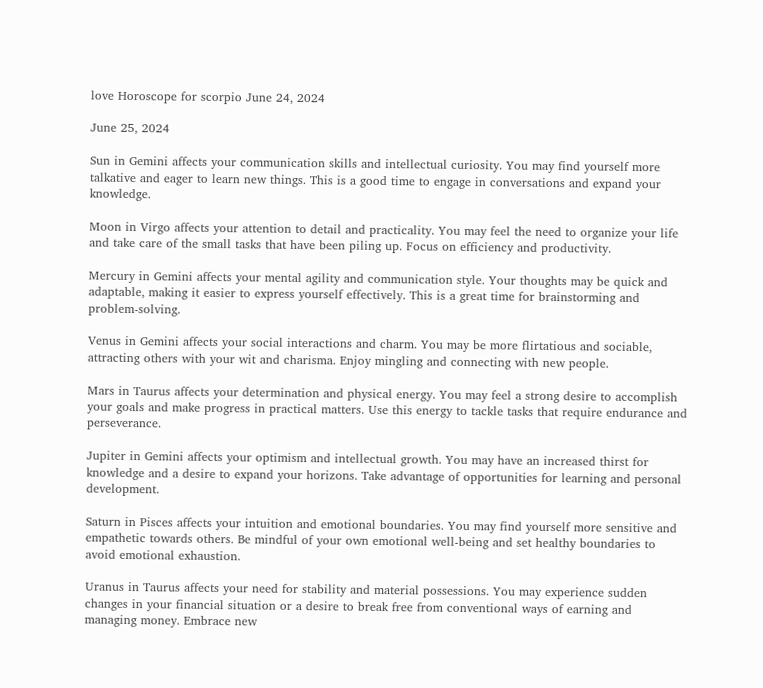love Horoscope for scorpio June 24, 2024

June 25, 2024

Sun in Gemini affects your communication skills and intellectual curiosity. You may find yourself more talkative and eager to learn new things. This is a good time to engage in conversations and expand your knowledge.

Moon in Virgo affects your attention to detail and practicality. You may feel the need to organize your life and take care of the small tasks that have been piling up. Focus on efficiency and productivity.

Mercury in Gemini affects your mental agility and communication style. Your thoughts may be quick and adaptable, making it easier to express yourself effectively. This is a great time for brainstorming and problem-solving.

Venus in Gemini affects your social interactions and charm. You may be more flirtatious and sociable, attracting others with your wit and charisma. Enjoy mingling and connecting with new people.

Mars in Taurus affects your determination and physical energy. You may feel a strong desire to accomplish your goals and make progress in practical matters. Use this energy to tackle tasks that require endurance and perseverance.

Jupiter in Gemini affects your optimism and intellectual growth. You may have an increased thirst for knowledge and a desire to expand your horizons. Take advantage of opportunities for learning and personal development.

Saturn in Pisces affects your intuition and emotional boundaries. You may find yourself more sensitive and empathetic towards others. Be mindful of your own emotional well-being and set healthy boundaries to avoid emotional exhaustion.

Uranus in Taurus affects your need for stability and material possessions. You may experience sudden changes in your financial situation or a desire to break free from conventional ways of earning and managing money. Embrace new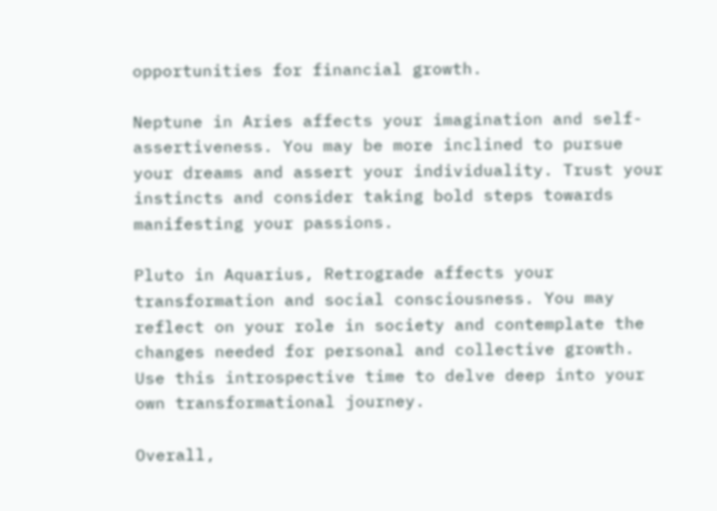opportunities for financial growth.

Neptune in Aries affects your imagination and self-assertiveness. You may be more inclined to pursue your dreams and assert your individuality. Trust your instincts and consider taking bold steps towards manifesting your passions.

Pluto in Aquarius, Retrograde affects your transformation and social consciousness. You may reflect on your role in society and contemplate the changes needed for personal and collective growth. Use this introspective time to delve deep into your own transformational journey.

Overall,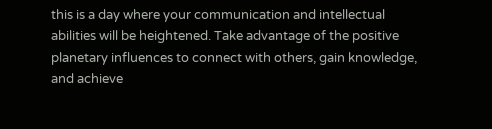this is a day where your communication and intellectual abilities will be heightened. Take advantage of the positive planetary influences to connect with others, gain knowledge, and achieve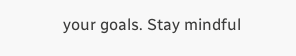your goals. Stay mindful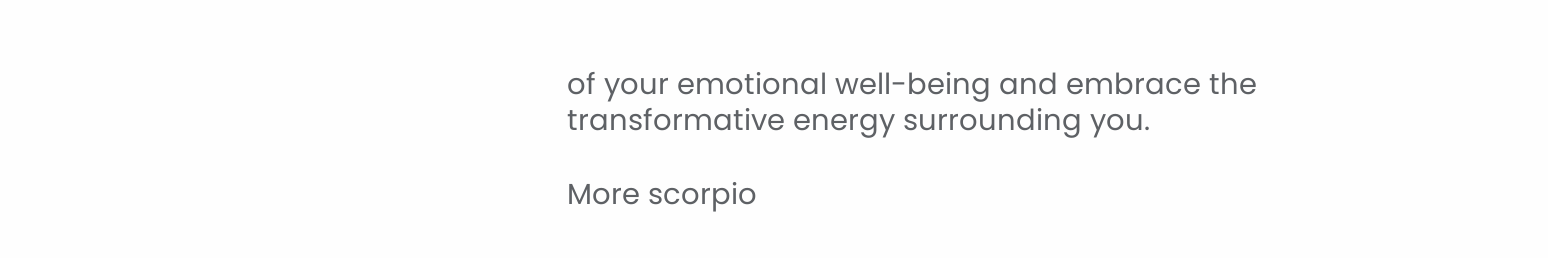of your emotional well-being and embrace the transformative energy surrounding you.

More scorpio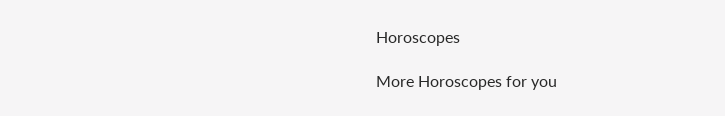Horoscopes

More Horoscopes for you